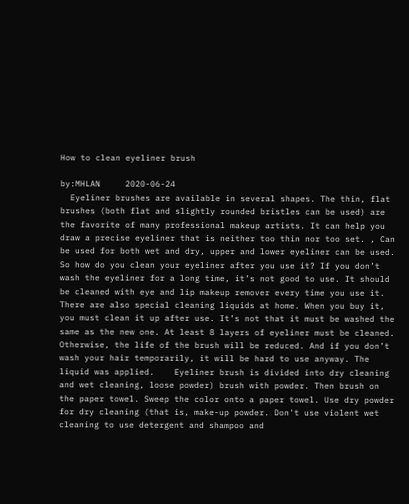How to clean eyeliner brush

by:MHLAN     2020-06-24
  Eyeliner brushes are available in several shapes. The thin, flat brushes (both flat and slightly rounded bristles can be used) are the favorite of many professional makeup artists. It can help you draw a precise eyeliner that is neither too thin nor too set. , Can be used for both wet and dry, upper and lower eyeliner can be used. So how do you clean your eyeliner after you use it? If you don’t wash the eyeliner for a long time, it’s not good to use. It should be cleaned with eye and lip makeup remover every time you use it. There are also special cleaning liquids at home. When you buy it, you must clean it up after use. It’s not that it must be washed the same as the new one. At least 8 layers of eyeliner must be cleaned. Otherwise, the life of the brush will be reduced. And if you don’t wash your hair temporarily, it will be hard to use anyway. The liquid was applied.    Eyeliner brush is divided into dry cleaning and wet cleaning, loose powder) brush with powder. Then brush on the paper towel. Sweep the color onto a paper towel. Use dry powder for dry cleaning (that is, make-up powder. Don't use violent wet cleaning to use detergent and shampoo and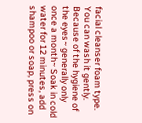facial cleanser foam type. You can wash it gently. Because of the hygiene of the eyes~ generally only once a month~ Soak in cold water for 12 minutes, add shampoo or soap, press on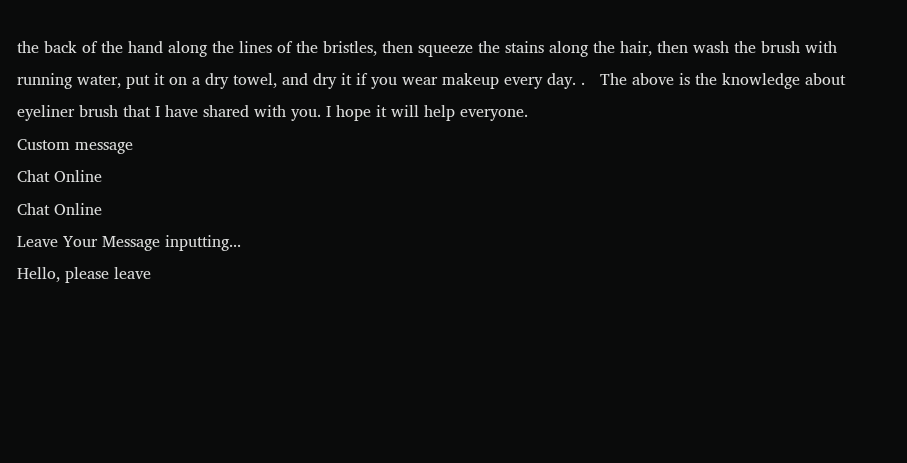the back of the hand along the lines of the bristles, then squeeze the stains along the hair, then wash the brush with running water, put it on a dry towel, and dry it if you wear makeup every day. .   The above is the knowledge about eyeliner brush that I have shared with you. I hope it will help everyone.
Custom message
Chat Online
Chat Online
Leave Your Message inputting...
Hello, please leave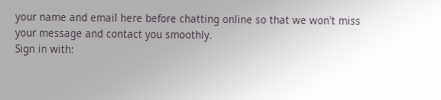your name and email here before chatting online so that we won't miss your message and contact you smoothly.
Sign in with: